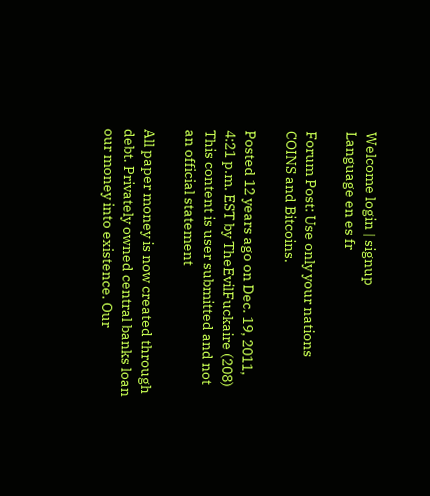Welcome login | signup
Language en es fr

Forum Post: Use only your nations COINS and Bitcoins.

Posted 12 years ago on Dec. 19, 2011, 4:21 p.m. EST by TheEvilFuckaire (208)
This content is user submitted and not an official statement

All paper money is now created through debt. Privately owned central banks loan our money into existence. Our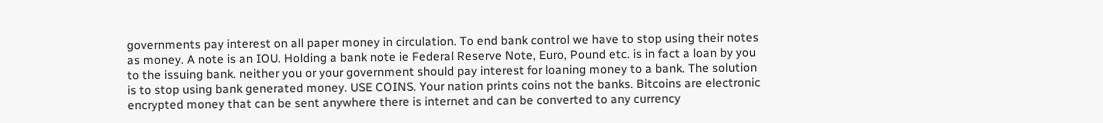governments pay interest on all paper money in circulation. To end bank control we have to stop using their notes as money. A note is an IOU. Holding a bank note ie Federal Reserve Note, Euro, Pound etc. is in fact a loan by you to the issuing bank. neither you or your government should pay interest for loaning money to a bank. The solution is to stop using bank generated money. USE COINS. Your nation prints coins not the banks. Bitcoins are electronic encrypted money that can be sent anywhere there is internet and can be converted to any currency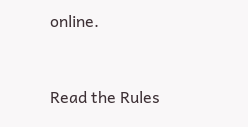online.



Read the Rules